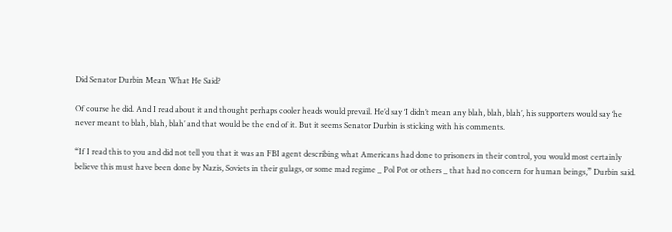Did Senator Durbin Mean What He Said?

Of course he did. And I read about it and thought perhaps cooler heads would prevail. He’d say ‘I didn’t mean any blah, blah, blah’, his supporters would say ‘he never meant to blah, blah, blah’ and that would be the end of it. But it seems Senator Durbin is sticking with his comments.

“If I read this to you and did not tell you that it was an FBI agent describing what Americans had done to prisoners in their control, you would most certainly believe this must have been done by Nazis, Soviets in their gulags, or some mad regime _ Pol Pot or others _ that had no concern for human beings,” Durbin said.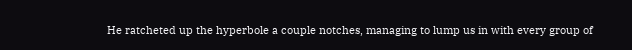He ratcheted up the hyperbole a couple notches, managing to lump us in with every group of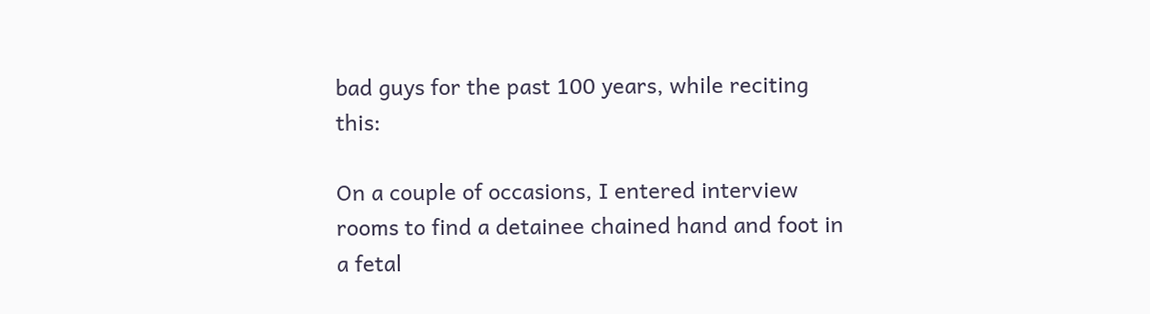bad guys for the past 100 years, while reciting this:

On a couple of occasions, I entered interview rooms to find a detainee chained hand and foot in a fetal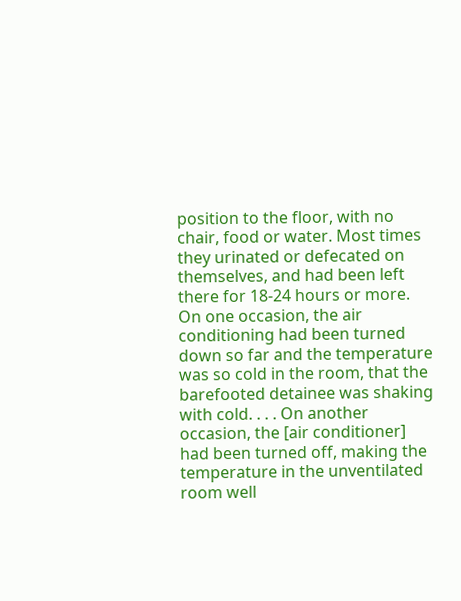position to the floor, with no chair, food or water. Most times they urinated or defecated on themselves, and had been left there for 18-24 hours or more. On one occasion, the air conditioning had been turned down so far and the temperature was so cold in the room, that the barefooted detainee was shaking with cold. . . . On another occasion, the [air conditioner] had been turned off, making the temperature in the unventilated room well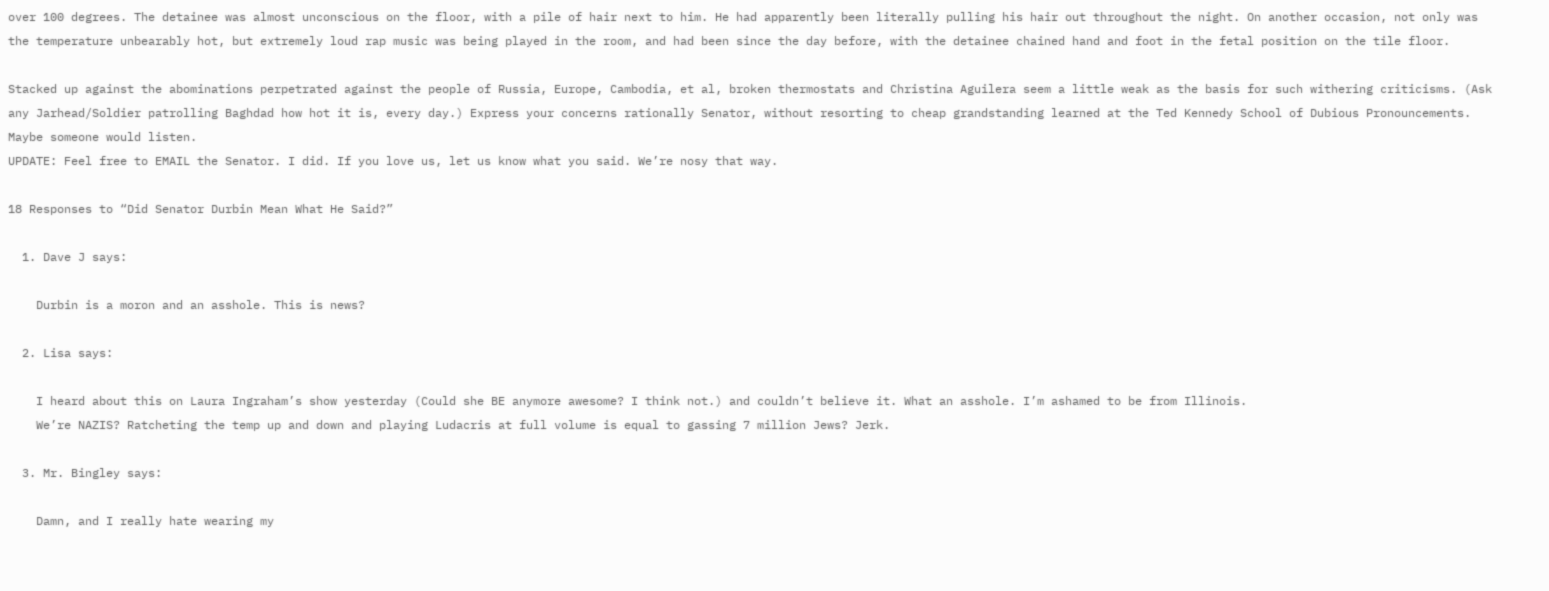over 100 degrees. The detainee was almost unconscious on the floor, with a pile of hair next to him. He had apparently been literally pulling his hair out throughout the night. On another occasion, not only was the temperature unbearably hot, but extremely loud rap music was being played in the room, and had been since the day before, with the detainee chained hand and foot in the fetal position on the tile floor.

Stacked up against the abominations perpetrated against the people of Russia, Europe, Cambodia, et al, broken thermostats and Christina Aguilera seem a little weak as the basis for such withering criticisms. (Ask any Jarhead/Soldier patrolling Baghdad how hot it is, every day.) Express your concerns rationally Senator, without resorting to cheap grandstanding learned at the Ted Kennedy School of Dubious Pronouncements. Maybe someone would listen.
UPDATE: Feel free to EMAIL the Senator. I did. If you love us, let us know what you said. We’re nosy that way.

18 Responses to “Did Senator Durbin Mean What He Said?”

  1. Dave J says:

    Durbin is a moron and an asshole. This is news?

  2. Lisa says:

    I heard about this on Laura Ingraham’s show yesterday (Could she BE anymore awesome? I think not.) and couldn’t believe it. What an asshole. I’m ashamed to be from Illinois.
    We’re NAZIS? Ratcheting the temp up and down and playing Ludacris at full volume is equal to gassing 7 million Jews? Jerk.

  3. Mr. Bingley says:

    Damn, and I really hate wearing my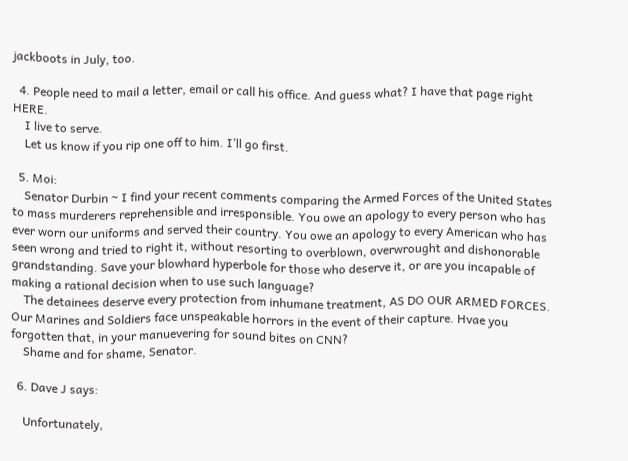jackboots in July, too.

  4. People need to mail a letter, email or call his office. And guess what? I have that page right HERE.
    I live to serve.
    Let us know if you rip one off to him. I’ll go first.

  5. Moi:
    Senator Durbin ~ I find your recent comments comparing the Armed Forces of the United States to mass murderers reprehensible and irresponsible. You owe an apology to every person who has ever worn our uniforms and served their country. You owe an apology to every American who has seen wrong and tried to right it, without resorting to overblown, overwrought and dishonorable grandstanding. Save your blowhard hyperbole for those who deserve it, or are you incapable of making a rational decision when to use such language?
    The detainees deserve every protection from inhumane treatment, AS DO OUR ARMED FORCES. Our Marines and Soldiers face unspeakable horrors in the event of their capture. Hvae you forgotten that, in your manuevering for sound bites on CNN?
    Shame and for shame, Senator.

  6. Dave J says:

    Unfortunately,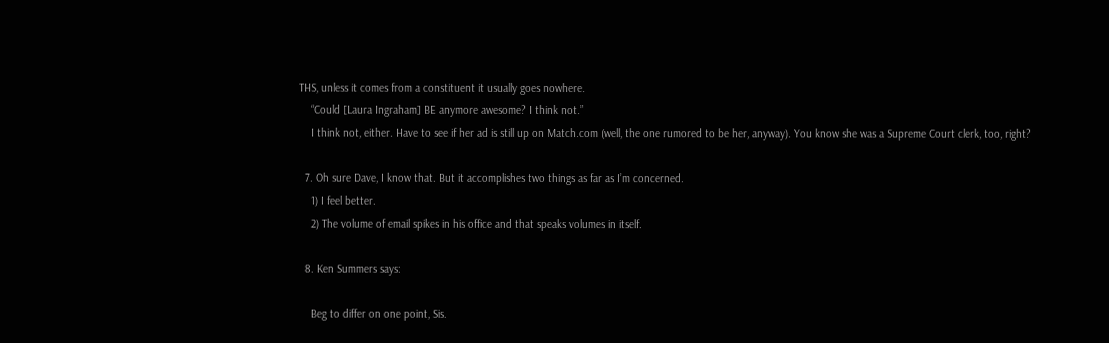THS, unless it comes from a constituent it usually goes nowhere.
    “Could [Laura Ingraham] BE anymore awesome? I think not.”
    I think not, either. Have to see if her ad is still up on Match.com (well, the one rumored to be her, anyway). You know she was a Supreme Court clerk, too, right?

  7. Oh sure Dave, I know that. But it accomplishes two things as far as I’m concerned.
    1) I feel better.
    2) The volume of email spikes in his office and that speaks volumes in itself.

  8. Ken Summers says:

    Beg to differ on one point, Sis.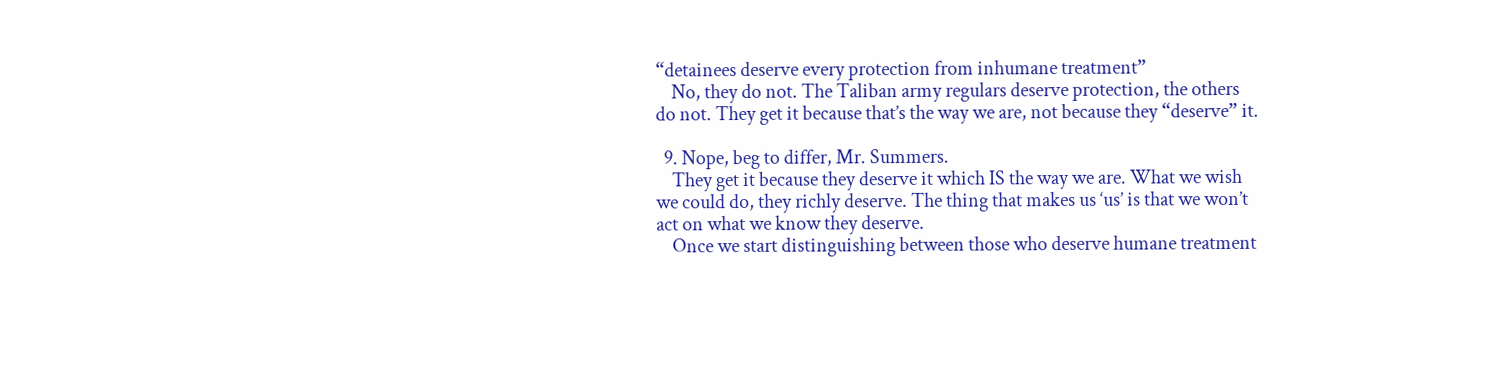“detainees deserve every protection from inhumane treatment”
    No, they do not. The Taliban army regulars deserve protection, the others do not. They get it because that’s the way we are, not because they “deserve” it.

  9. Nope, beg to differ, Mr. Summers.
    They get it because they deserve it which IS the way we are. What we wish we could do, they richly deserve. The thing that makes us ‘us’ is that we won’t act on what we know they deserve.
    Once we start distinguishing between those who deserve humane treatment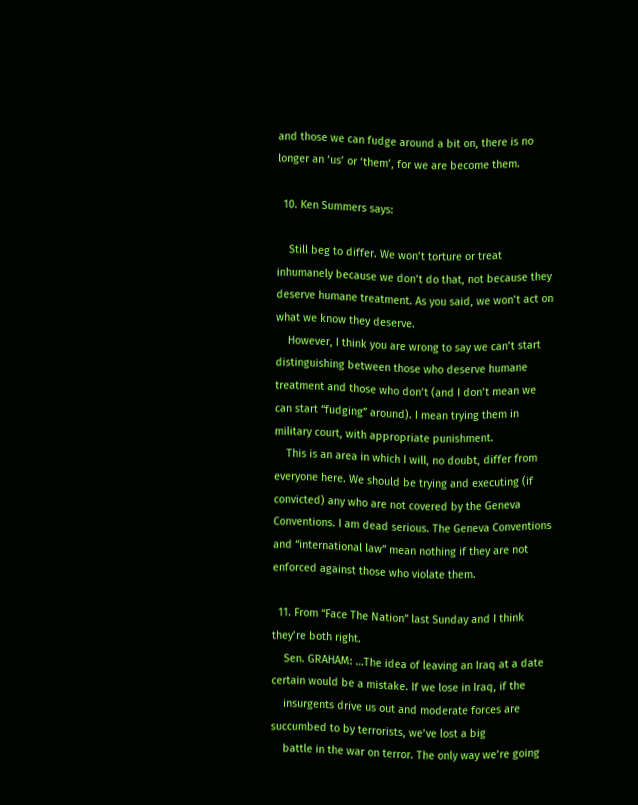and those we can fudge around a bit on, there is no longer an ‘us’ or ‘them’, for we are become them.

  10. Ken Summers says:

    Still beg to differ. We won’t torture or treat inhumanely because we don’t do that, not because they deserve humane treatment. As you said, we won’t act on what we know they deserve.
    However, I think you are wrong to say we can’t start distinguishing between those who deserve humane treatment and those who don’t (and I don’t mean we can start “fudging” around). I mean trying them in military court, with appropriate punishment.
    This is an area in which I will, no doubt, differ from everyone here. We should be trying and executing (if convicted) any who are not covered by the Geneva Conventions. I am dead serious. The Geneva Conventions and “international law” mean nothing if they are not enforced against those who violate them.

  11. From “Face The Nation” last Sunday and I think they’re both right.
    Sen. GRAHAM: …The idea of leaving an Iraq at a date certain would be a mistake. If we lose in Iraq, if the
    insurgents drive us out and moderate forces are succumbed to by terrorists, we’ve lost a big
    battle in the war on terror. The only way we’re going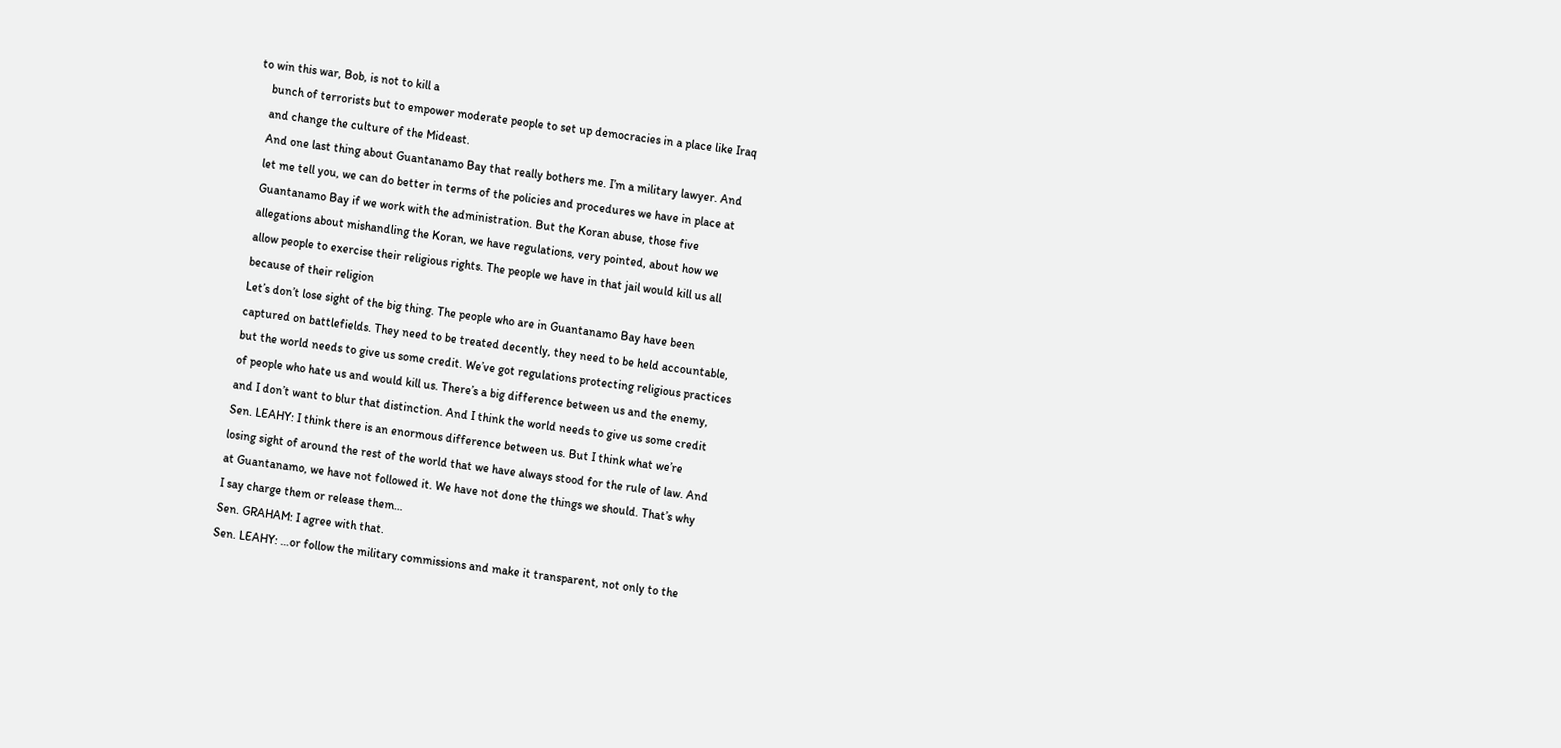to win this war, Bob, is not to kill a
    bunch of terrorists but to empower moderate people to set up democracies in a place like Iraq
    and change the culture of the Mideast.
    And one last thing about Guantanamo Bay that really bothers me. I’m a military lawyer. And
    let me tell you, we can do better in terms of the policies and procedures we have in place at
    Guantanamo Bay if we work with the administration. But the Koran abuse, those five
    allegations about mishandling the Koran, we have regulations, very pointed, about how we
    allow people to exercise their religious rights. The people we have in that jail would kill us all
    because of their religion
    Let’s don’t lose sight of the big thing. The people who are in Guantanamo Bay have been
    captured on battlefields. They need to be treated decently, they need to be held accountable,
    but the world needs to give us some credit. We’ve got regulations protecting religious practices
    of people who hate us and would kill us. There’s a big difference between us and the enemy,
    and I don’t want to blur that distinction. And I think the world needs to give us some credit
    Sen. LEAHY: I think there is an enormous difference between us. But I think what we’re
    losing sight of around the rest of the world that we have always stood for the rule of law. And
    at Guantanamo, we have not followed it. We have not done the things we should. That’s why
    I say charge them or release them…
    Sen. GRAHAM: I agree with that.
    Sen. LEAHY: …or follow the military commissions and make it transparent, not only to the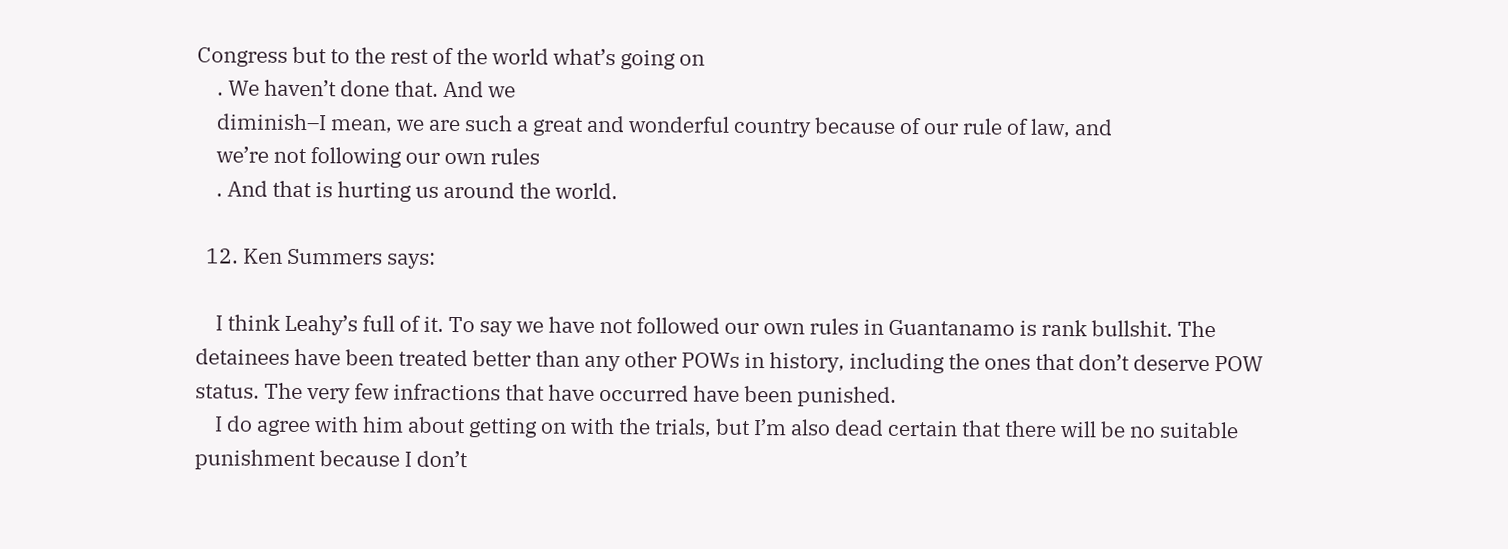Congress but to the rest of the world what’s going on
    . We haven’t done that. And we
    diminish–I mean, we are such a great and wonderful country because of our rule of law, and
    we’re not following our own rules
    . And that is hurting us around the world.

  12. Ken Summers says:

    I think Leahy’s full of it. To say we have not followed our own rules in Guantanamo is rank bullshit. The detainees have been treated better than any other POWs in history, including the ones that don’t deserve POW status. The very few infractions that have occurred have been punished.
    I do agree with him about getting on with the trials, but I’m also dead certain that there will be no suitable punishment because I don’t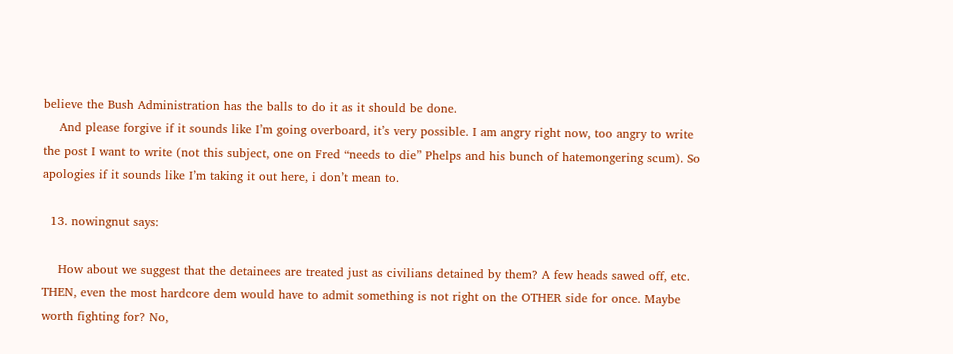believe the Bush Administration has the balls to do it as it should be done.
    And please forgive if it sounds like I’m going overboard, it’s very possible. I am angry right now, too angry to write the post I want to write (not this subject, one on Fred “needs to die” Phelps and his bunch of hatemongering scum). So apologies if it sounds like I’m taking it out here, i don’t mean to.

  13. nowingnut says:

    How about we suggest that the detainees are treated just as civilians detained by them? A few heads sawed off, etc. THEN, even the most hardcore dem would have to admit something is not right on the OTHER side for once. Maybe worth fighting for? No,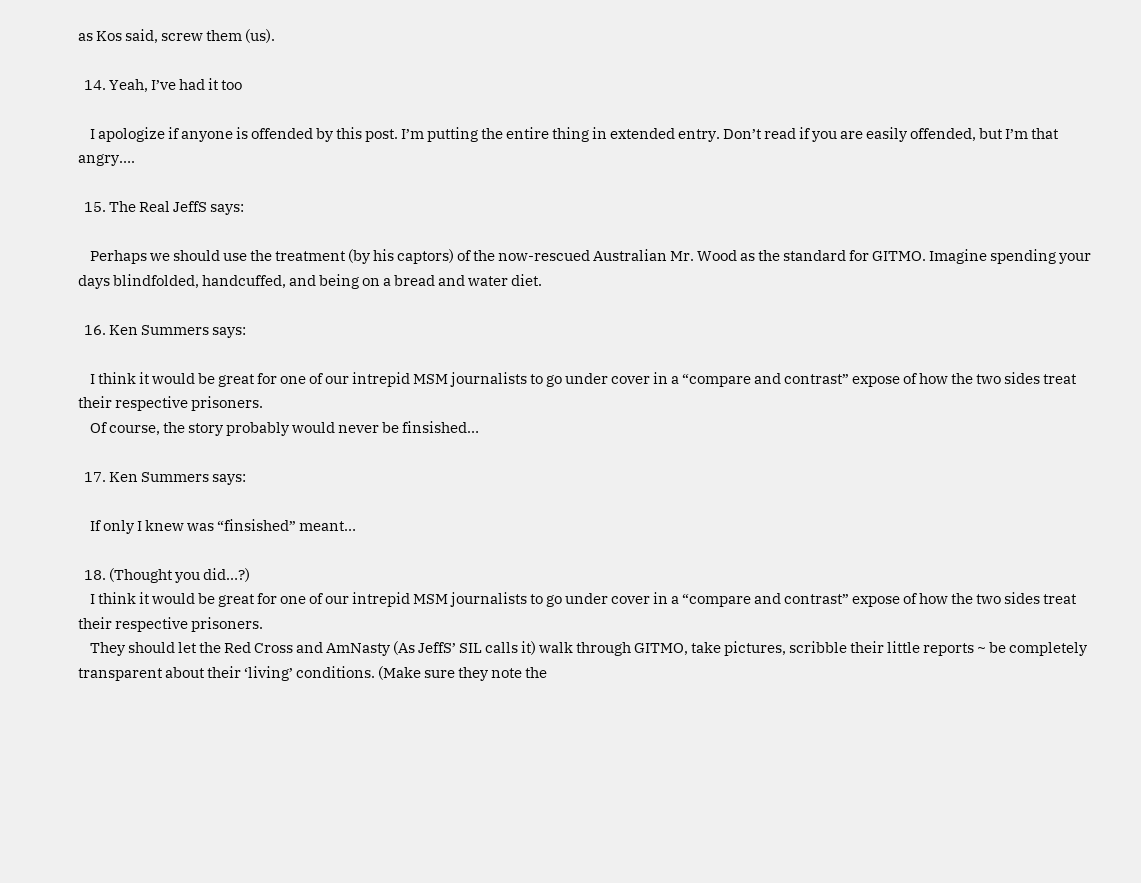as Kos said, screw them (us).

  14. Yeah, I’ve had it too

    I apologize if anyone is offended by this post. I’m putting the entire thing in extended entry. Don’t read if you are easily offended, but I’m that angry….

  15. The Real JeffS says:

    Perhaps we should use the treatment (by his captors) of the now-rescued Australian Mr. Wood as the standard for GITMO. Imagine spending your days blindfolded, handcuffed, and being on a bread and water diet.

  16. Ken Summers says:

    I think it would be great for one of our intrepid MSM journalists to go under cover in a “compare and contrast” expose of how the two sides treat their respective prisoners.
    Of course, the story probably would never be finsished…

  17. Ken Summers says:

    If only I knew was “finsished” meant…

  18. (Thought you did…?)
    I think it would be great for one of our intrepid MSM journalists to go under cover in a “compare and contrast” expose of how the two sides treat their respective prisoners.
    They should let the Red Cross and AmNasty (As JeffS’ SIL calls it) walk through GITMO, take pictures, scribble their little reports ~ be completely transparent about their ‘living’ conditions. (Make sure they note the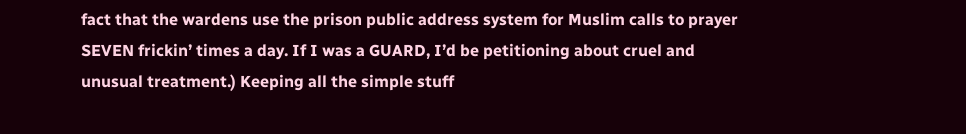fact that the wardens use the prison public address system for Muslim calls to prayer SEVEN frickin’ times a day. If I was a GUARD, I’d be petitioning about cruel and unusual treatment.) Keeping all the simple stuff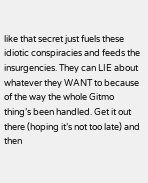like that secret just fuels these idiotic conspiracies and feeds the insurgencies. They can LIE about whatever they WANT to because of the way the whole Gitmo thing’s been handled. Get it out there (hoping it’s not too late) and then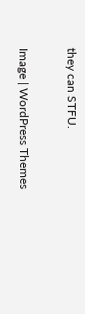they can STFU.

Image | WordPress Themes